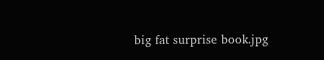big fat surprise book.jpg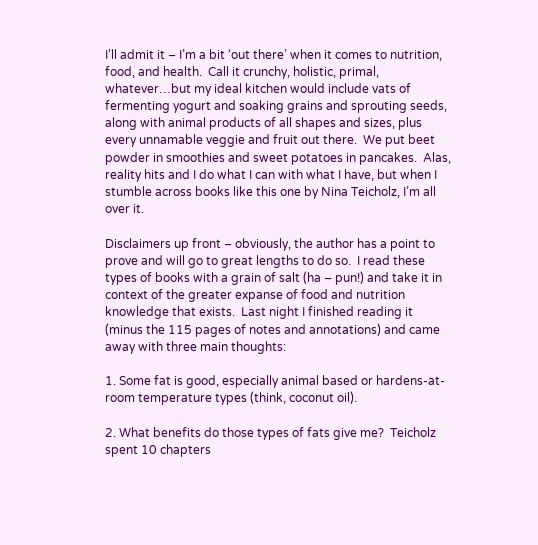I’ll admit it – I’m a bit ‘out there’ when it comes to nutrition, food, and health.  Call it crunchy, holistic, primal, whatever…but my ideal kitchen would include vats of fermenting yogurt and soaking grains and sprouting seeds, along with animal products of all shapes and sizes, plus every unnamable veggie and fruit out there.  We put beet powder in smoothies and sweet potatoes in pancakes.  Alas, reality hits and I do what I can with what I have, but when I stumble across books like this one by Nina Teicholz, I’m all over it.

Disclaimers up front – obviously, the author has a point to prove and will go to great lengths to do so.  I read these types of books with a grain of salt (ha – pun!) and take it in context of the greater expanse of food and nutrition knowledge that exists.  Last night I finished reading it (minus the 115 pages of notes and annotations) and came away with three main thoughts:

1. Some fat is good, especially animal based or hardens-at-room temperature types (think, coconut oil).

2. What benefits do those types of fats give me?  Teicholz spent 10 chapters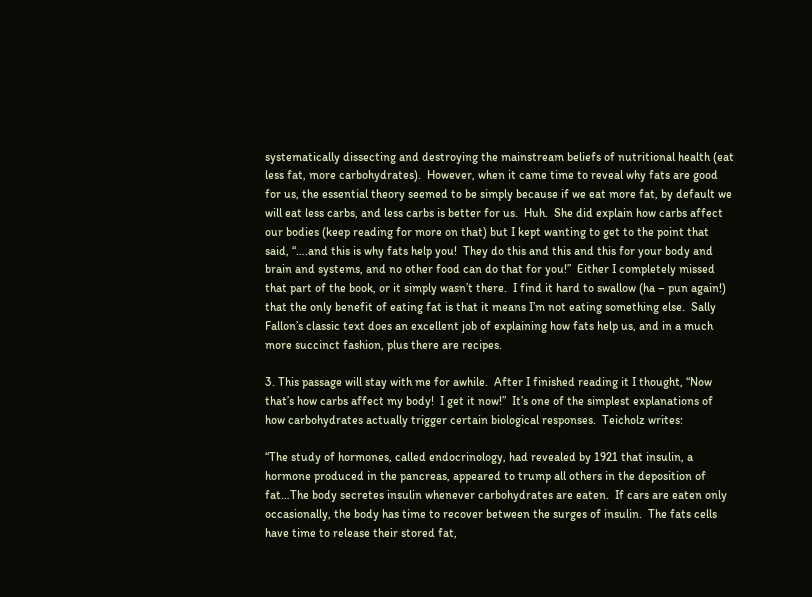systematically dissecting and destroying the mainstream beliefs of nutritional health (eat less fat, more carbohydrates).  However, when it came time to reveal why fats are good for us, the essential theory seemed to be simply because if we eat more fat, by default we will eat less carbs, and less carbs is better for us.  Huh.  She did explain how carbs affect our bodies (keep reading for more on that) but I kept wanting to get to the point that said, “….and this is why fats help you!  They do this and this and this for your body and brain and systems, and no other food can do that for you!”  Either I completely missed that part of the book, or it simply wasn’t there.  I find it hard to swallow (ha – pun again!) that the only benefit of eating fat is that it means I’m not eating something else.  Sally Fallon’s classic text does an excellent job of explaining how fats help us, and in a much more succinct fashion, plus there are recipes.

3. This passage will stay with me for awhile.  After I finished reading it I thought, “Now that’s how carbs affect my body!  I get it now!”  It’s one of the simplest explanations of how carbohydrates actually trigger certain biological responses.  Teicholz writes:

“The study of hormones, called endocrinology, had revealed by 1921 that insulin, a hormone produced in the pancreas, appeared to trump all others in the deposition of fat…The body secretes insulin whenever carbohydrates are eaten.  If cars are eaten only occasionally, the body has time to recover between the surges of insulin.  The fats cells have time to release their stored fat,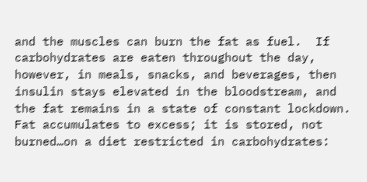and the muscles can burn the fat as fuel.  If carbohydrates are eaten throughout the day, however, in meals, snacks, and beverages, then insulin stays elevated in the bloodstream, and the fat remains in a state of constant lockdown.  Fat accumulates to excess; it is stored, not burned…on a diet restricted in carbohydrates: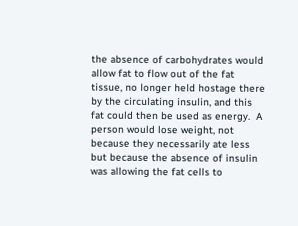the absence of carbohydrates would allow fat to flow out of the fat tissue, no longer held hostage there by the circulating insulin, and this fat could then be used as energy.  A person would lose weight, not because they necessarily ate less but because the absence of insulin was allowing the fat cells to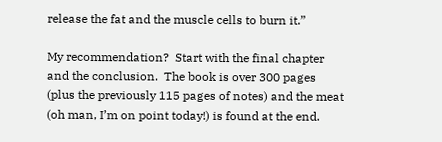release the fat and the muscle cells to burn it.”

My recommendation?  Start with the final chapter and the conclusion.  The book is over 300 pages (plus the previously 115 pages of notes) and the meat (oh man, I’m on point today!) is found at the end.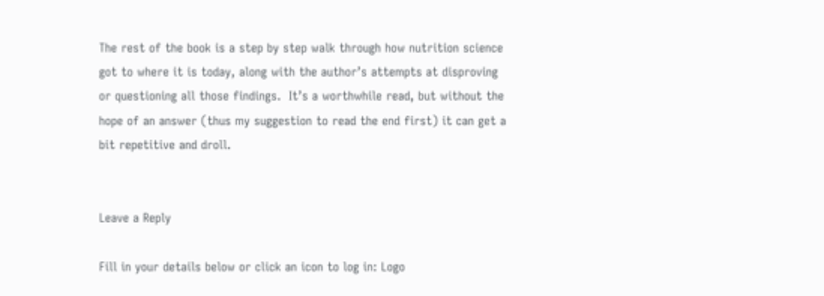The rest of the book is a step by step walk through how nutrition science got to where it is today, along with the author’s attempts at disproving or questioning all those findings.  It’s a worthwhile read, but without the hope of an answer (thus my suggestion to read the end first) it can get a bit repetitive and droll.


Leave a Reply

Fill in your details below or click an icon to log in: Logo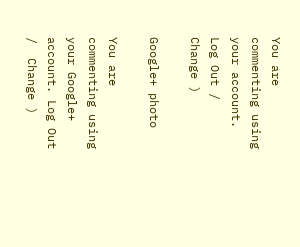You are commenting using your account. Log Out /  Change )

Google+ photo

You are commenting using your Google+ account. Log Out /  Change )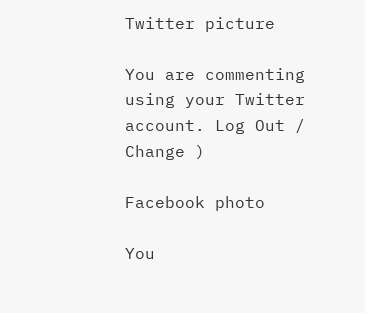Twitter picture

You are commenting using your Twitter account. Log Out /  Change )

Facebook photo

You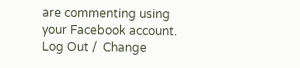are commenting using your Facebook account. Log Out /  Change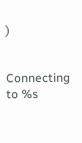)


Connecting to %s